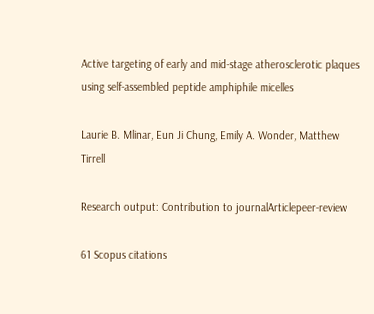Active targeting of early and mid-stage atherosclerotic plaques using self-assembled peptide amphiphile micelles

Laurie B. Mlinar, Eun Ji Chung, Emily A. Wonder, Matthew Tirrell

Research output: Contribution to journalArticlepeer-review

61 Scopus citations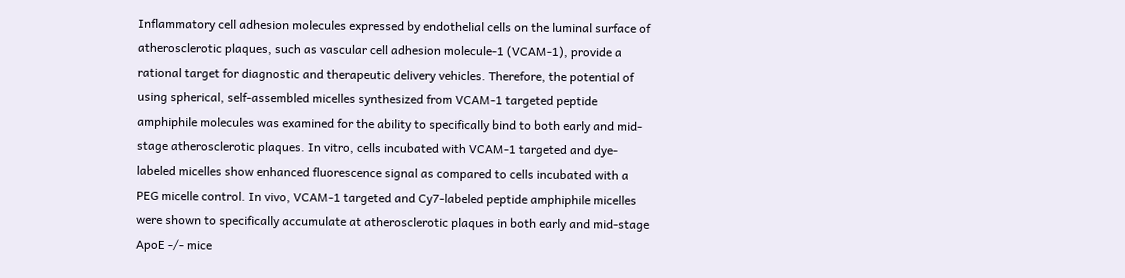Inflammatory cell adhesion molecules expressed by endothelial cells on the luminal surface of atherosclerotic plaques, such as vascular cell adhesion molecule-1 (VCAM-1), provide a rational target for diagnostic and therapeutic delivery vehicles. Therefore, the potential of using spherical, self-assembled micelles synthesized from VCAM-1 targeted peptide amphiphile molecules was examined for the ability to specifically bind to both early and mid-stage atherosclerotic plaques. In vitro, cells incubated with VCAM-1 targeted and dye-labeled micelles show enhanced fluorescence signal as compared to cells incubated with a PEG micelle control. In vivo, VCAM-1 targeted and Cy7-labeled peptide amphiphile micelles were shown to specifically accumulate at atherosclerotic plaques in both early and mid-stage ApoE -/- mice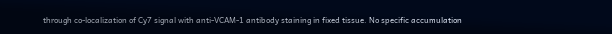through co-localization of Cy7 signal with anti-VCAM-1 antibody staining in fixed tissue. No specific accumulation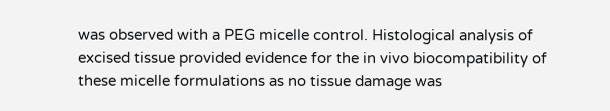was observed with a PEG micelle control. Histological analysis of excised tissue provided evidence for the in vivo biocompatibility of these micelle formulations as no tissue damage was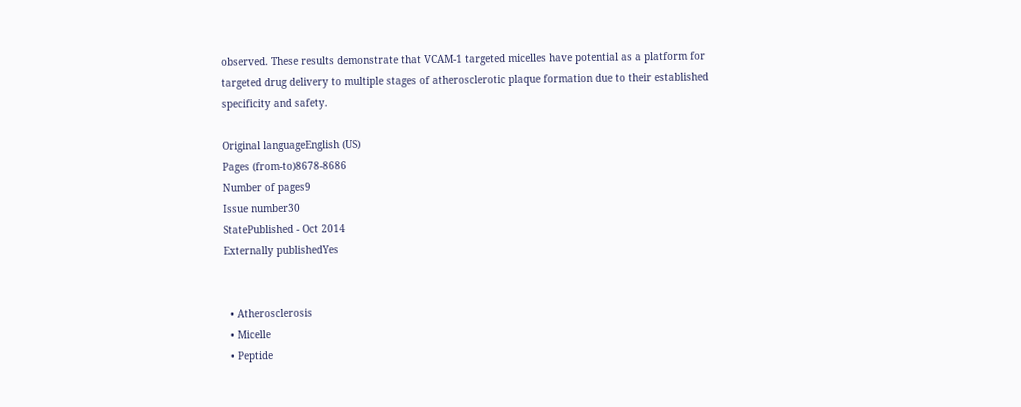observed. These results demonstrate that VCAM-1 targeted micelles have potential as a platform for targeted drug delivery to multiple stages of atherosclerotic plaque formation due to their established specificity and safety.

Original languageEnglish (US)
Pages (from-to)8678-8686
Number of pages9
Issue number30
StatePublished - Oct 2014
Externally publishedYes


  • Atherosclerosis
  • Micelle
  • Peptide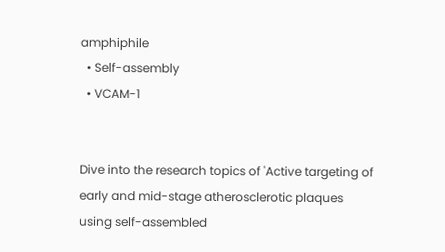amphiphile
  • Self-assembly
  • VCAM-1


Dive into the research topics of 'Active targeting of early and mid-stage atherosclerotic plaques using self-assembled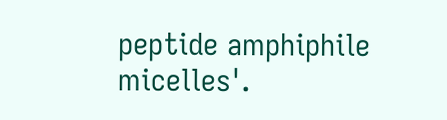peptide amphiphile micelles'.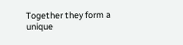Together they form a unique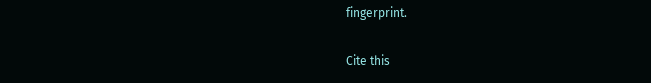fingerprint.

Cite this